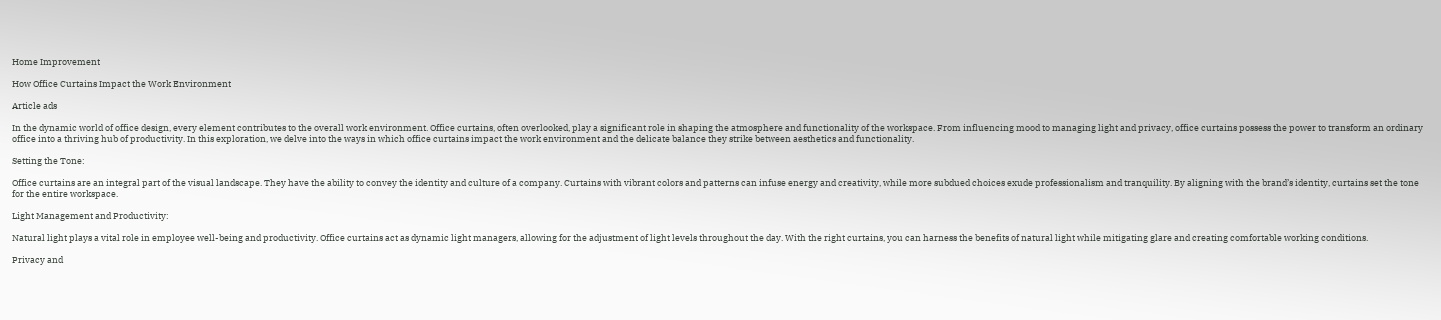Home Improvement

How Office Curtains Impact the Work Environment

Article ads

In the dynamic world of office design, every element contributes to the overall work environment. Office curtains, often overlooked, play a significant role in shaping the atmosphere and functionality of the workspace. From influencing mood to managing light and privacy, office curtains possess the power to transform an ordinary office into a thriving hub of productivity. In this exploration, we delve into the ways in which office curtains impact the work environment and the delicate balance they strike between aesthetics and functionality.

Setting the Tone:

Office curtains are an integral part of the visual landscape. They have the ability to convey the identity and culture of a company. Curtains with vibrant colors and patterns can infuse energy and creativity, while more subdued choices exude professionalism and tranquility. By aligning with the brand’s identity, curtains set the tone for the entire workspace.

Light Management and Productivity:

Natural light plays a vital role in employee well-being and productivity. Office curtains act as dynamic light managers, allowing for the adjustment of light levels throughout the day. With the right curtains, you can harness the benefits of natural light while mitigating glare and creating comfortable working conditions.

Privacy and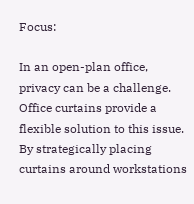Focus:

In an open-plan office, privacy can be a challenge. Office curtains provide a flexible solution to this issue. By strategically placing curtains around workstations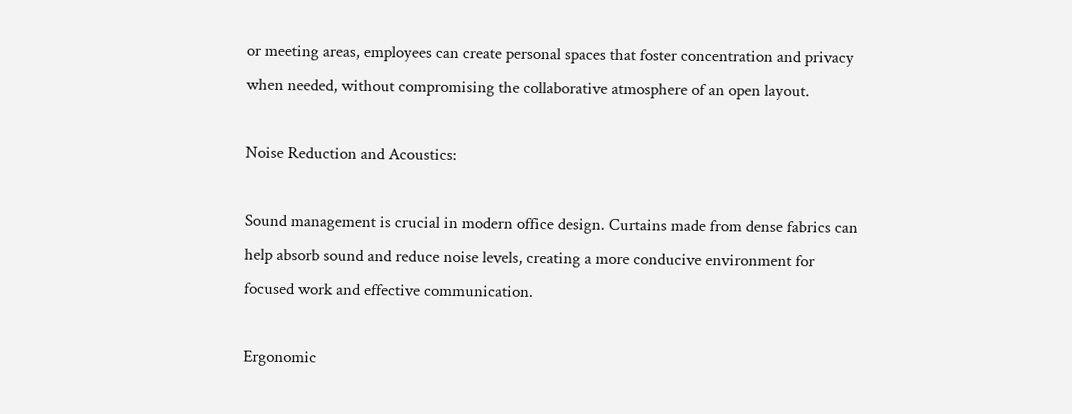or meeting areas, employees can create personal spaces that foster concentration and privacy when needed, without compromising the collaborative atmosphere of an open layout.

Noise Reduction and Acoustics:

Sound management is crucial in modern office design. Curtains made from dense fabrics can help absorb sound and reduce noise levels, creating a more conducive environment for focused work and effective communication.

Ergonomic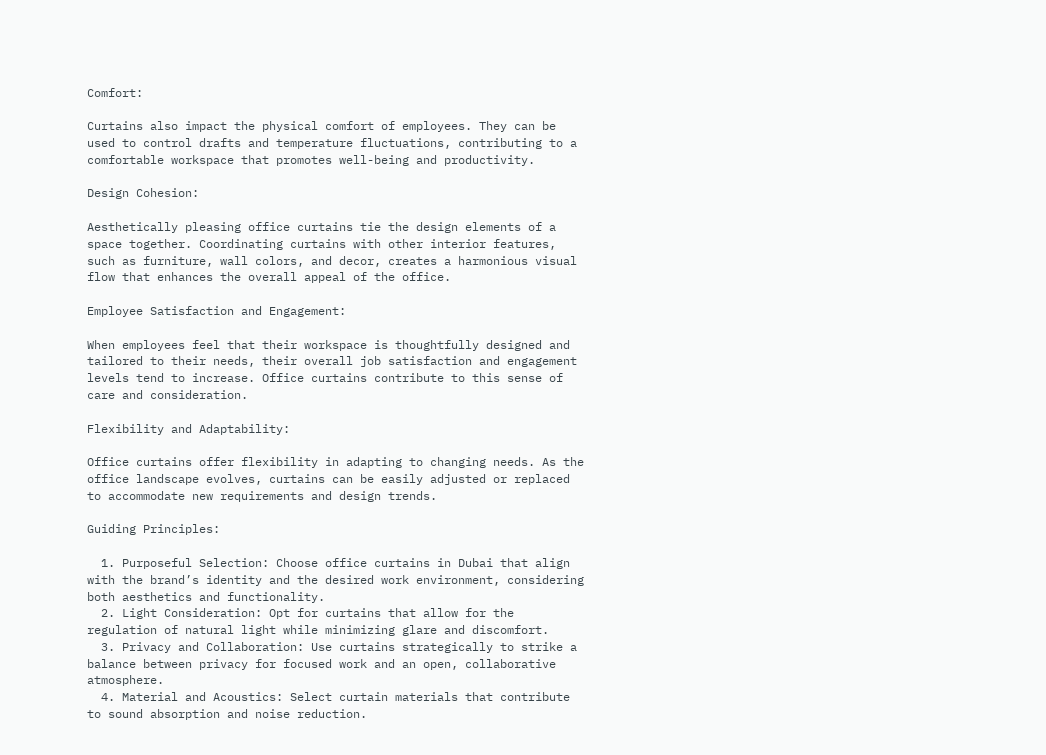Comfort:

Curtains also impact the physical comfort of employees. They can be used to control drafts and temperature fluctuations, contributing to a comfortable workspace that promotes well-being and productivity.

Design Cohesion:

Aesthetically pleasing office curtains tie the design elements of a space together. Coordinating curtains with other interior features, such as furniture, wall colors, and decor, creates a harmonious visual flow that enhances the overall appeal of the office.

Employee Satisfaction and Engagement:

When employees feel that their workspace is thoughtfully designed and tailored to their needs, their overall job satisfaction and engagement levels tend to increase. Office curtains contribute to this sense of care and consideration.

Flexibility and Adaptability:

Office curtains offer flexibility in adapting to changing needs. As the office landscape evolves, curtains can be easily adjusted or replaced to accommodate new requirements and design trends.

Guiding Principles:

  1. Purposeful Selection: Choose office curtains in Dubai that align with the brand’s identity and the desired work environment, considering both aesthetics and functionality.
  2. Light Consideration: Opt for curtains that allow for the regulation of natural light while minimizing glare and discomfort.
  3. Privacy and Collaboration: Use curtains strategically to strike a balance between privacy for focused work and an open, collaborative atmosphere.
  4. Material and Acoustics: Select curtain materials that contribute to sound absorption and noise reduction.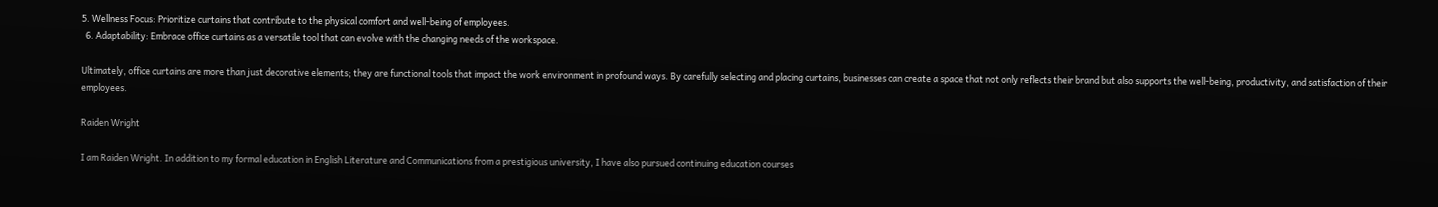5. Wellness Focus: Prioritize curtains that contribute to the physical comfort and well-being of employees.
  6. Adaptability: Embrace office curtains as a versatile tool that can evolve with the changing needs of the workspace.

Ultimately, office curtains are more than just decorative elements; they are functional tools that impact the work environment in profound ways. By carefully selecting and placing curtains, businesses can create a space that not only reflects their brand but also supports the well-being, productivity, and satisfaction of their employees.

Raiden Wright

I am Raiden Wright. In addition to my formal education in English Literature and Communications from a prestigious university, I have also pursued continuing education courses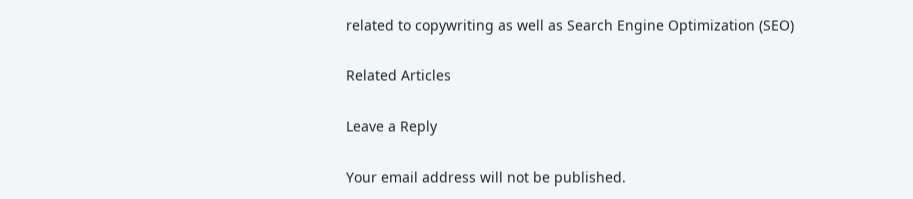related to copywriting as well as Search Engine Optimization (SEO)

Related Articles

Leave a Reply

Your email address will not be published.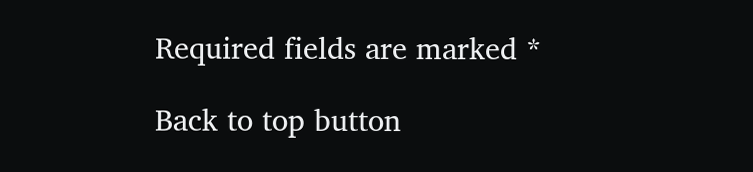Required fields are marked *

Back to top button